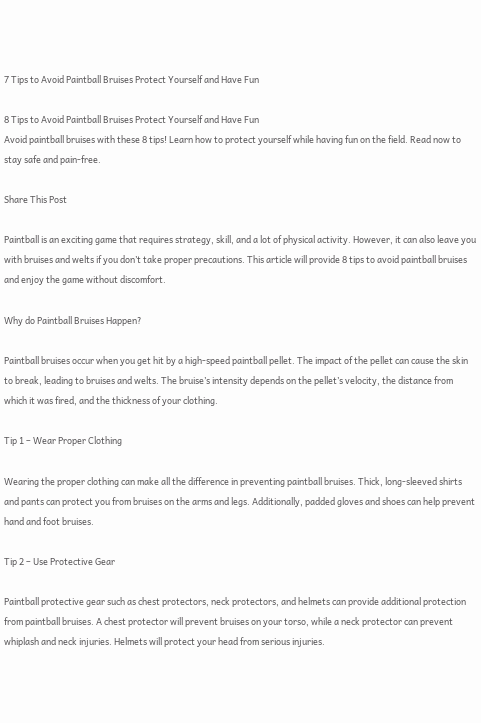7 Tips to Avoid Paintball Bruises Protect Yourself and Have Fun

8 Tips to Avoid Paintball Bruises Protect Yourself and Have Fun
Avoid paintball bruises with these 8 tips! Learn how to protect yourself while having fun on the field. Read now to stay safe and pain-free.

Share This Post

Paintball is an exciting game that requires strategy, skill, and a lot of physical activity. However, it can also leave you with bruises and welts if you don’t take proper precautions. This article will provide 8 tips to avoid paintball bruises and enjoy the game without discomfort.

Why do Paintball Bruises Happen?

Paintball bruises occur when you get hit by a high-speed paintball pellet. The impact of the pellet can cause the skin to break, leading to bruises and welts. The bruise’s intensity depends on the pellet’s velocity, the distance from which it was fired, and the thickness of your clothing.

Tip 1 – Wear Proper Clothing

Wearing the proper clothing can make all the difference in preventing paintball bruises. Thick, long-sleeved shirts and pants can protect you from bruises on the arms and legs. Additionally, padded gloves and shoes can help prevent hand and foot bruises.

Tip 2 – Use Protective Gear

Paintball protective gear such as chest protectors, neck protectors, and helmets can provide additional protection from paintball bruises. A chest protector will prevent bruises on your torso, while a neck protector can prevent whiplash and neck injuries. Helmets will protect your head from serious injuries.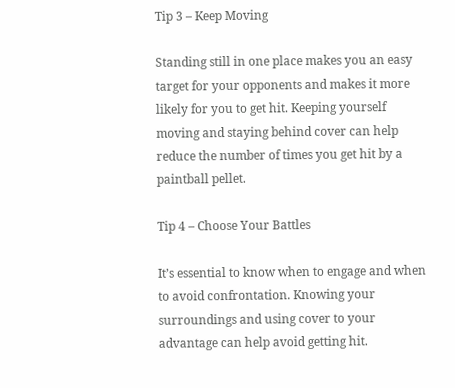Tip 3 – Keep Moving

Standing still in one place makes you an easy target for your opponents and makes it more likely for you to get hit. Keeping yourself moving and staying behind cover can help reduce the number of times you get hit by a paintball pellet.

Tip 4 – Choose Your Battles

It’s essential to know when to engage and when to avoid confrontation. Knowing your surroundings and using cover to your advantage can help avoid getting hit.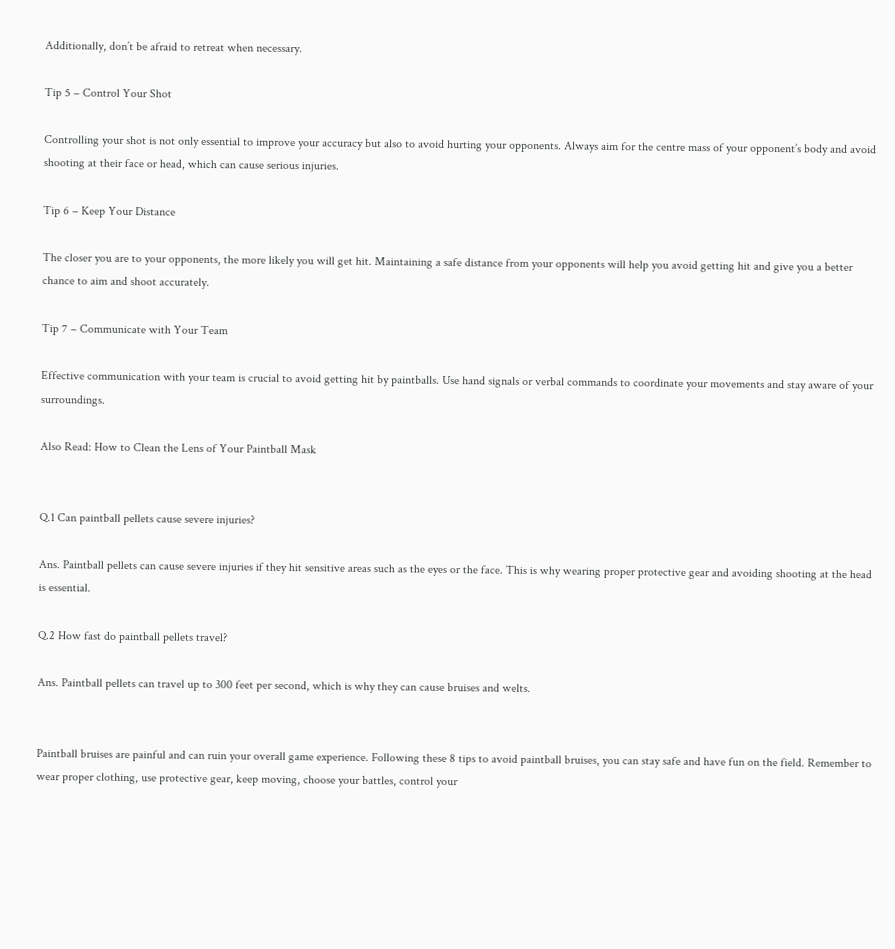Additionally, don’t be afraid to retreat when necessary.

Tip 5 – Control Your Shot

Controlling your shot is not only essential to improve your accuracy but also to avoid hurting your opponents. Always aim for the centre mass of your opponent’s body and avoid shooting at their face or head, which can cause serious injuries.

Tip 6 – Keep Your Distance

The closer you are to your opponents, the more likely you will get hit. Maintaining a safe distance from your opponents will help you avoid getting hit and give you a better chance to aim and shoot accurately.

Tip 7 – Communicate with Your Team

Effective communication with your team is crucial to avoid getting hit by paintballs. Use hand signals or verbal commands to coordinate your movements and stay aware of your surroundings.

Also Read: How to Clean the Lens of Your Paintball Mask


Q.1 Can paintball pellets cause severe injuries?

Ans. Paintball pellets can cause severe injuries if they hit sensitive areas such as the eyes or the face. This is why wearing proper protective gear and avoiding shooting at the head is essential.

Q.2 How fast do paintball pellets travel?

Ans. Paintball pellets can travel up to 300 feet per second, which is why they can cause bruises and welts.


Paintball bruises are painful and can ruin your overall game experience. Following these 8 tips to avoid paintball bruises, you can stay safe and have fun on the field. Remember to wear proper clothing, use protective gear, keep moving, choose your battles, control your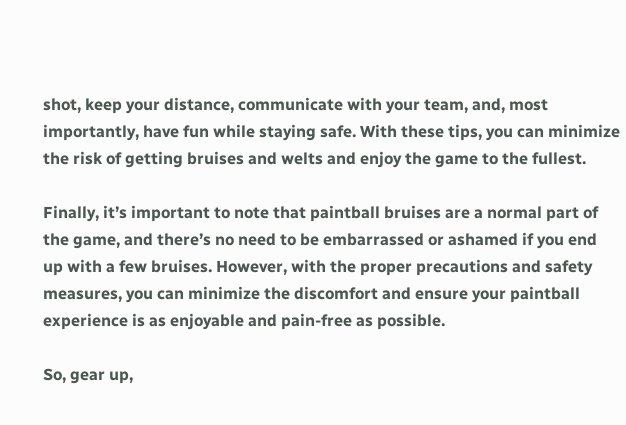shot, keep your distance, communicate with your team, and, most importantly, have fun while staying safe. With these tips, you can minimize the risk of getting bruises and welts and enjoy the game to the fullest.

Finally, it’s important to note that paintball bruises are a normal part of the game, and there’s no need to be embarrassed or ashamed if you end up with a few bruises. However, with the proper precautions and safety measures, you can minimize the discomfort and ensure your paintball experience is as enjoyable and pain-free as possible.

So, gear up,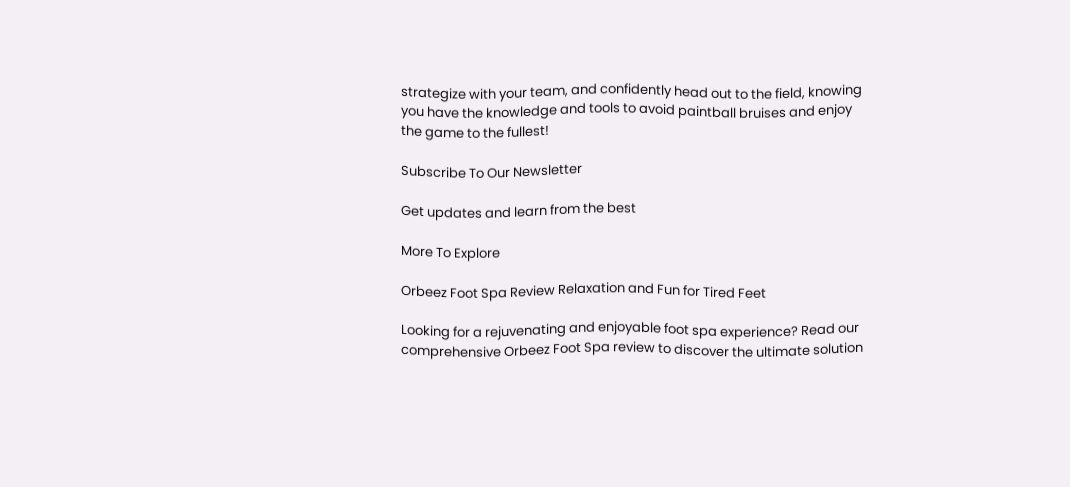strategize with your team, and confidently head out to the field, knowing you have the knowledge and tools to avoid paintball bruises and enjoy the game to the fullest!

Subscribe To Our Newsletter

Get updates and learn from the best

More To Explore

Orbeez Foot Spa Review Relaxation and Fun for Tired Feet

Looking for a rejuvenating and enjoyable foot spa experience? Read our comprehensive Orbeez Foot Spa review to discover the ultimate solution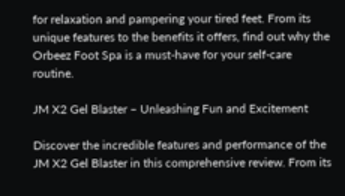for relaxation and pampering your tired feet. From its unique features to the benefits it offers, find out why the Orbeez Foot Spa is a must-have for your self-care routine.

JM X2 Gel Blaster – Unleashing Fun and Excitement

Discover the incredible features and performance of the JM X2 Gel Blaster in this comprehensive review. From its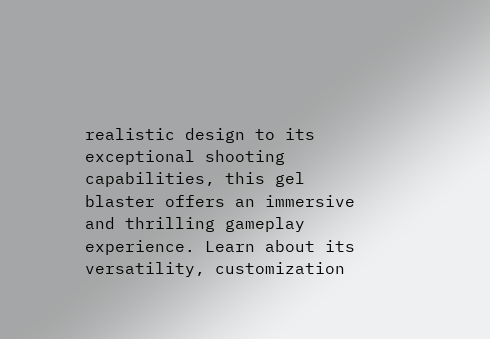realistic design to its exceptional shooting capabilities, this gel blaster offers an immersive and thrilling gameplay experience. Learn about its versatility, customization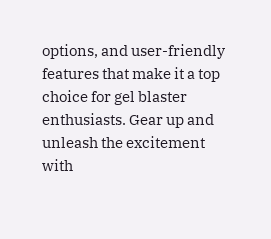options, and user-friendly features that make it a top choice for gel blaster enthusiasts. Gear up and unleash the excitement with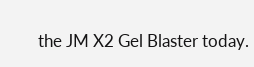the JM X2 Gel Blaster today.